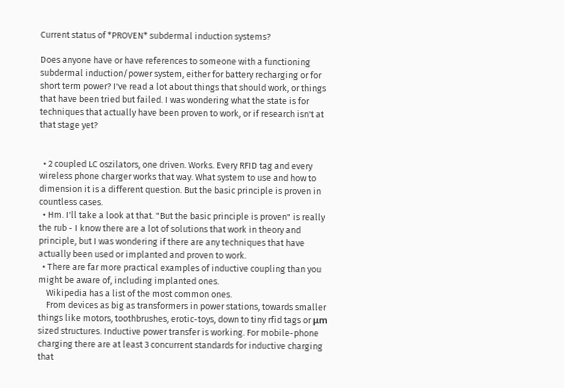Current status of *PROVEN* subdermal induction systems?

Does anyone have or have references to someone with a functioning subdermal induction/power system, either for battery recharging or for short term power? I've read a lot about things that should work, or things that have been tried but failed. I was wondering what the state is for techniques that actually have been proven to work, or if research isn't at that stage yet?


  • 2 coupled LC oszilators, one driven. Works. Every RFID tag and every wireless phone charger works that way. What system to use and how to dimension it is a different question. But the basic principle is proven in countless cases.
  • Hm. I'll take a look at that. "But the basic principle is proven" is really the rub - I know there are a lot of solutions that work in theory and principle, but I was wondering if there are any techniques that have actually been used or implanted and proven to work.
  • There are far more practical examples of inductive coupling than you might be aware of, including implanted ones.
    Wikipedia has a list of the most common ones.
    From devices as big as transformers in power stations, towards smaller things like motors, toothbrushes, erotic-toys, down to tiny rfid tags or μm sized structures. Inductive power transfer is working. For mobile-phone charging there are at least 3 concurrent standards for inductive charging that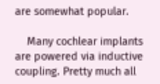are somewhat popular.

    Many cochlear implants are powered via inductive coupling. Pretty much all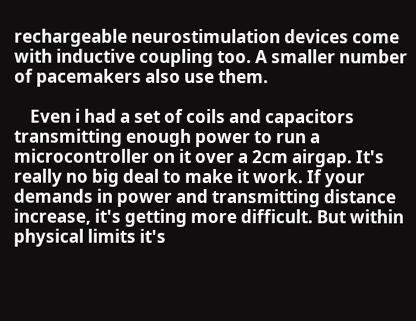rechargeable neurostimulation devices come with inductive coupling too. A smaller number of pacemakers also use them.

    Even i had a set of coils and capacitors transmitting enough power to run a microcontroller on it over a 2cm airgap. It's really no big deal to make it work. If your demands in power and transmitting distance increase, it's getting more difficult. But within physical limits it's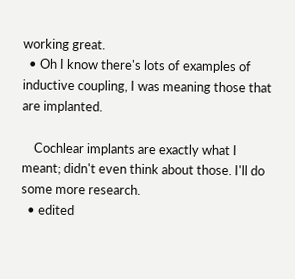working great.
  • Oh I know there's lots of examples of inductive coupling, I was meaning those that are implanted.

    Cochlear implants are exactly what I meant; didn't even think about those. I'll do some more research.
  • edited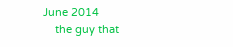June 2014
    the guy that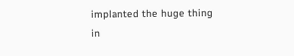implanted the huge thing in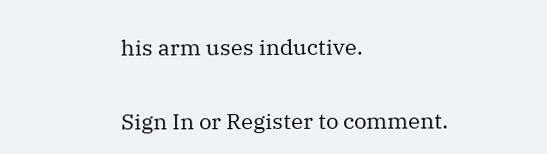his arm uses inductive.

Sign In or Register to comment.